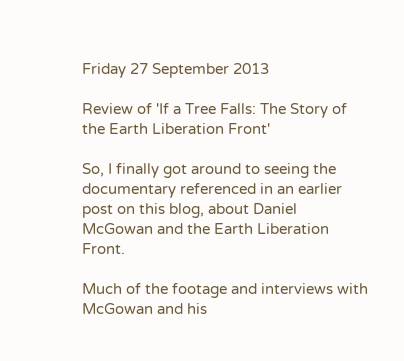Friday 27 September 2013

Review of 'If a Tree Falls: The Story of the Earth Liberation Front'

So, I finally got around to seeing the documentary referenced in an earlier post on this blog, about Daniel McGowan and the Earth Liberation Front.

Much of the footage and interviews with McGowan and his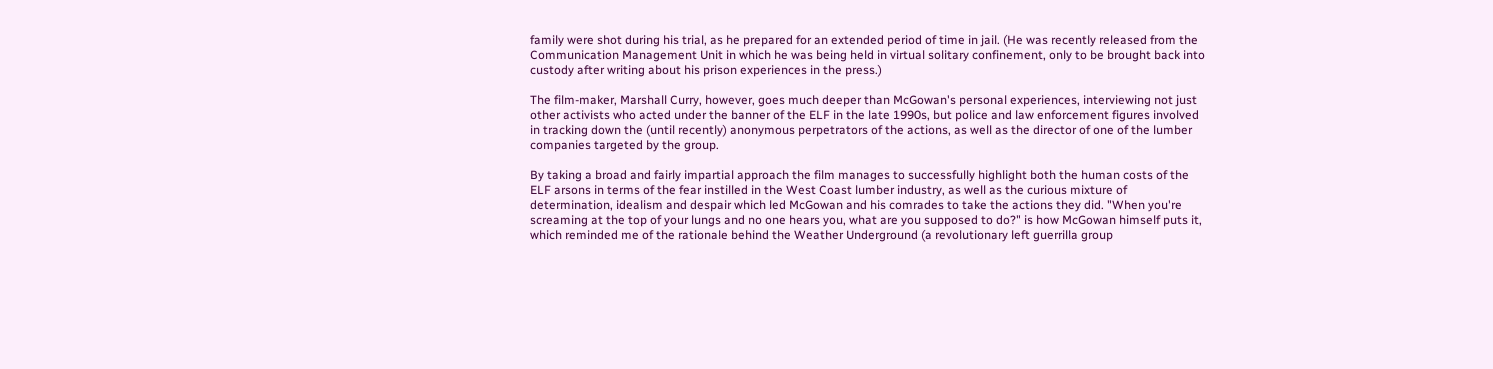family were shot during his trial, as he prepared for an extended period of time in jail. (He was recently released from the Communication Management Unit in which he was being held in virtual solitary confinement, only to be brought back into custody after writing about his prison experiences in the press.)

The film-maker, Marshall Curry, however, goes much deeper than McGowan's personal experiences, interviewing not just other activists who acted under the banner of the ELF in the late 1990s, but police and law enforcement figures involved in tracking down the (until recently) anonymous perpetrators of the actions, as well as the director of one of the lumber companies targeted by the group.

By taking a broad and fairly impartial approach the film manages to successfully highlight both the human costs of the ELF arsons in terms of the fear instilled in the West Coast lumber industry, as well as the curious mixture of determination, idealism and despair which led McGowan and his comrades to take the actions they did. "When you're screaming at the top of your lungs and no one hears you, what are you supposed to do?" is how McGowan himself puts it, which reminded me of the rationale behind the Weather Underground (a revolutionary left guerrilla group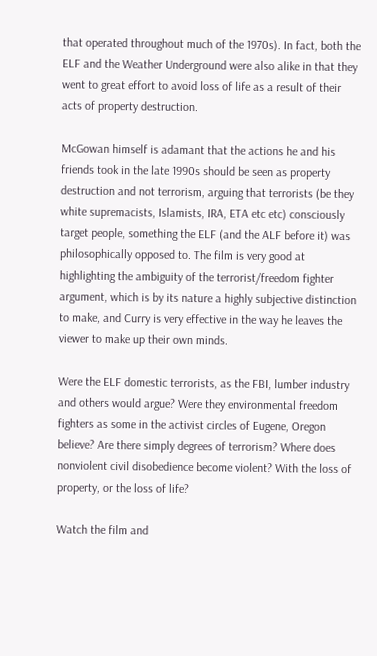that operated throughout much of the 1970s). In fact, both the ELF and the Weather Underground were also alike in that they went to great effort to avoid loss of life as a result of their acts of property destruction.

McGowan himself is adamant that the actions he and his friends took in the late 1990s should be seen as property destruction and not terrorism, arguing that terrorists (be they white supremacists, Islamists, IRA, ETA etc etc) consciously target people, something the ELF (and the ALF before it) was philosophically opposed to. The film is very good at highlighting the ambiguity of the terrorist/freedom fighter argument, which is by its nature a highly subjective distinction to make, and Curry is very effective in the way he leaves the viewer to make up their own minds.

Were the ELF domestic terrorists, as the FBI, lumber industry and others would argue? Were they environmental freedom fighters as some in the activist circles of Eugene, Oregon believe? Are there simply degrees of terrorism? Where does nonviolent civil disobedience become violent? With the loss of property, or the loss of life?

Watch the film and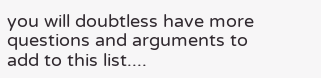you will doubtless have more questions and arguments to add to this list....